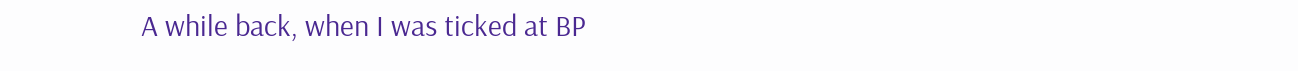A while back, when I was ticked at BP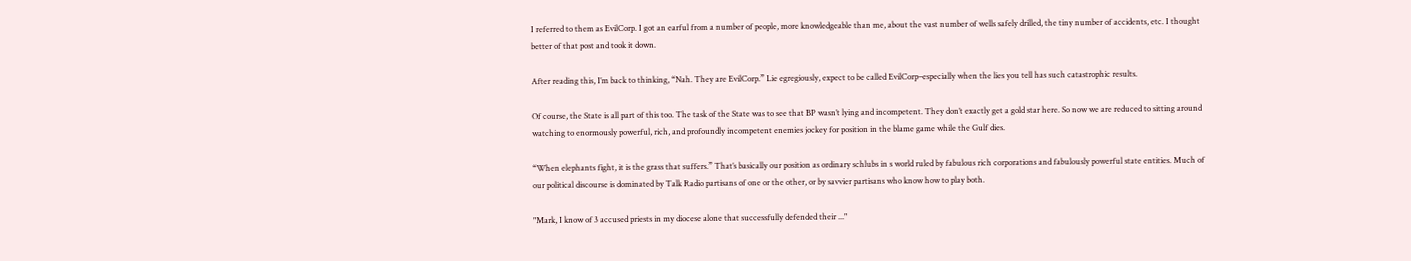I referred to them as EvilCorp. I got an earful from a number of people, more knowledgeable than me, about the vast number of wells safely drilled, the tiny number of accidents, etc. I thought better of that post and took it down.

After reading this, I’m back to thinking, “Nah. They are EvilCorp.” Lie egregiously, expect to be called EvilCorp–especially when the lies you tell has such catastrophic results.

Of course, the State is all part of this too. The task of the State was to see that BP wasn’t lying and incompetent. They don’t exactly get a gold star here. So now we are reduced to sitting around watching to enormously powerful, rich, and profoundly incompetent enemies jockey for position in the blame game while the Gulf dies.

“When elephants fight, it is the grass that suffers.” That’s basically our position as ordinary schlubs in s world ruled by fabulous rich corporations and fabulously powerful state entities. Much of our political discourse is dominated by Talk Radio partisans of one or the other, or by savvier partisans who know how to play both.

"Mark, I know of 3 accused priests in my diocese alone that successfully defended their ..."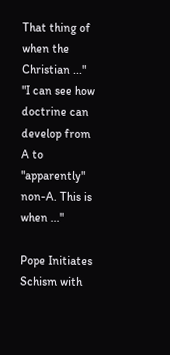That thing of when the Christian ..."
"I can see how doctrine can develop from A to "apparently" non-A. This is when ..."

Pope Initiates Schism with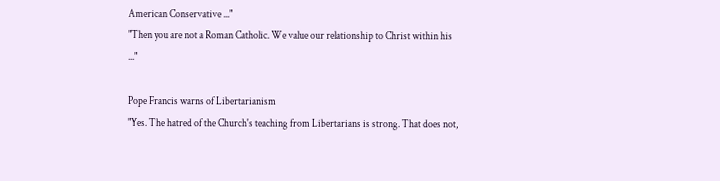American Conservative ..."
"Then you are not a Roman Catholic. We value our relationship to Christ within his ..."

Pope Francis warns of Libertarianism
"Yes. The hatred of the Church's teaching from Libertarians is strong. That does not,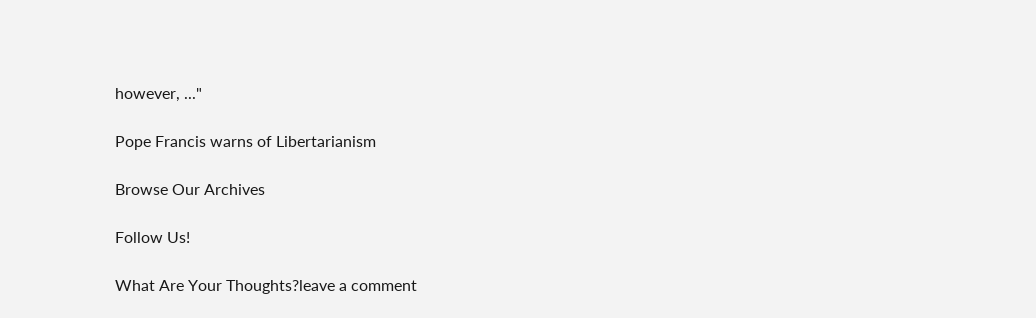however, ..."

Pope Francis warns of Libertarianism

Browse Our Archives

Follow Us!

What Are Your Thoughts?leave a comment